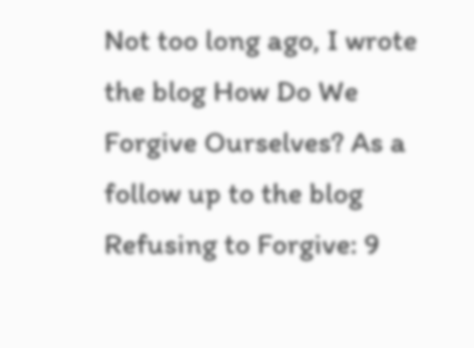Not too long ago, I wrote the blog How Do We Forgive Ourselves? As a follow up to the blog Refusing to Forgive: 9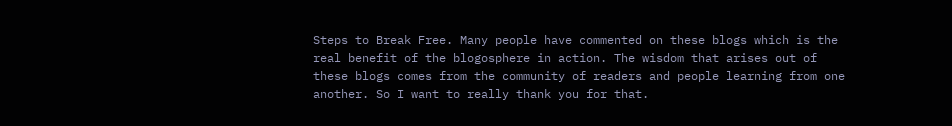Steps to Break Free. Many people have commented on these blogs which is the real benefit of the blogosphere in action. The wisdom that arises out of these blogs comes from the community of readers and people learning from one another. So I want to really thank you for that.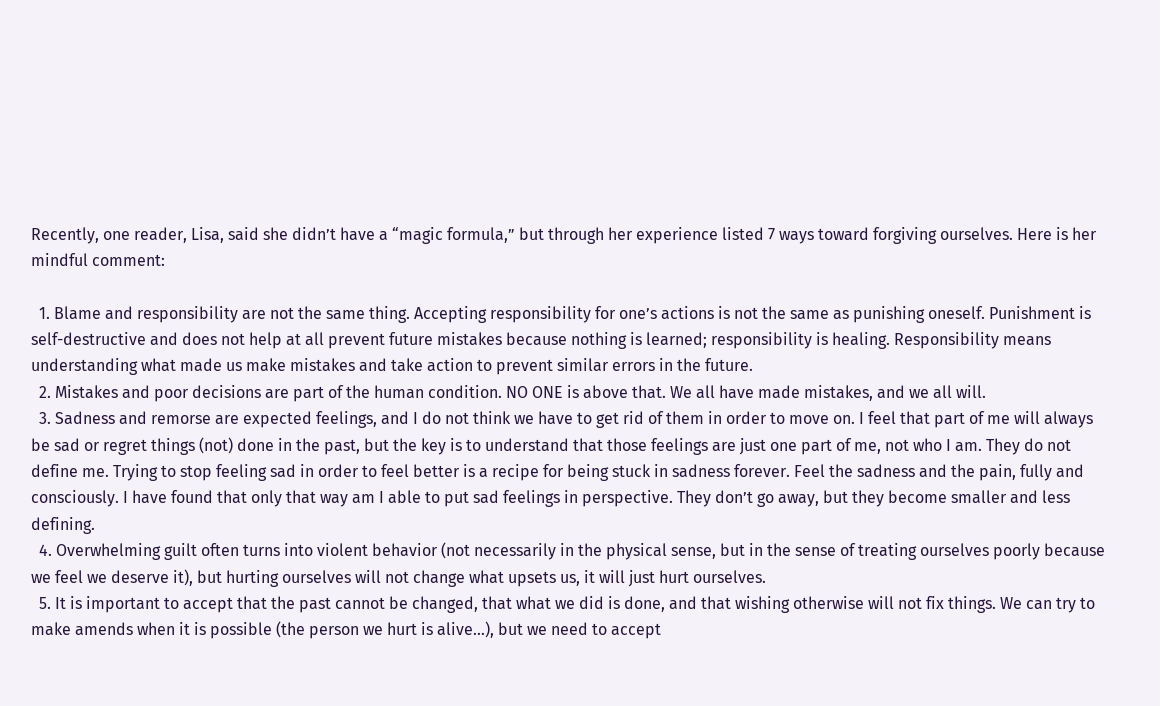Recently, one reader, Lisa, said she didn’t have a “magic formula,” but through her experience listed 7 ways toward forgiving ourselves. Here is her mindful comment:

  1. Blame and responsibility are not the same thing. Accepting responsibility for one’s actions is not the same as punishing oneself. Punishment is self-destructive and does not help at all prevent future mistakes because nothing is learned; responsibility is healing. Responsibility means understanding what made us make mistakes and take action to prevent similar errors in the future.
  2. Mistakes and poor decisions are part of the human condition. NO ONE is above that. We all have made mistakes, and we all will.
  3. Sadness and remorse are expected feelings, and I do not think we have to get rid of them in order to move on. I feel that part of me will always be sad or regret things (not) done in the past, but the key is to understand that those feelings are just one part of me, not who I am. They do not define me. Trying to stop feeling sad in order to feel better is a recipe for being stuck in sadness forever. Feel the sadness and the pain, fully and consciously. I have found that only that way am I able to put sad feelings in perspective. They don’t go away, but they become smaller and less defining.
  4. Overwhelming guilt often turns into violent behavior (not necessarily in the physical sense, but in the sense of treating ourselves poorly because we feel we deserve it), but hurting ourselves will not change what upsets us, it will just hurt ourselves.
  5. It is important to accept that the past cannot be changed, that what we did is done, and that wishing otherwise will not fix things. We can try to make amends when it is possible (the person we hurt is alive…), but we need to accept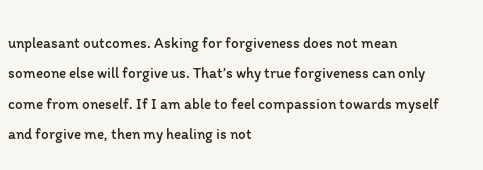unpleasant outcomes. Asking for forgiveness does not mean someone else will forgive us. That’s why true forgiveness can only come from oneself. If I am able to feel compassion towards myself and forgive me, then my healing is not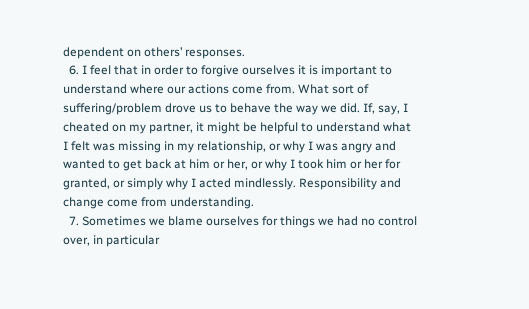dependent on others’ responses.
  6. I feel that in order to forgive ourselves it is important to understand where our actions come from. What sort of suffering/problem drove us to behave the way we did. If, say, I cheated on my partner, it might be helpful to understand what I felt was missing in my relationship, or why I was angry and wanted to get back at him or her, or why I took him or her for granted, or simply why I acted mindlessly. Responsibility and change come from understanding.
  7. Sometimes we blame ourselves for things we had no control over, in particular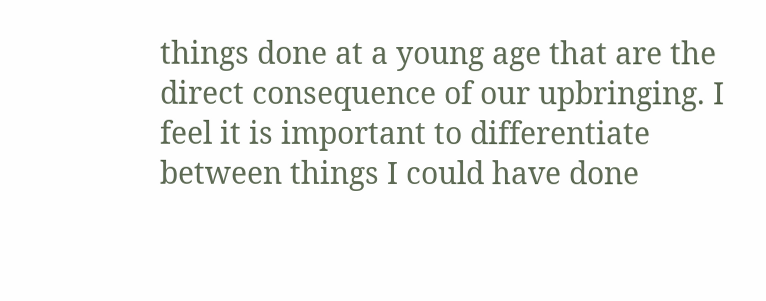things done at a young age that are the direct consequence of our upbringing. I feel it is important to differentiate between things I could have done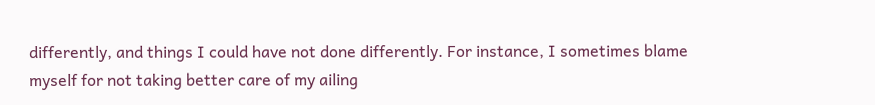differently, and things I could have not done differently. For instance, I sometimes blame myself for not taking better care of my ailing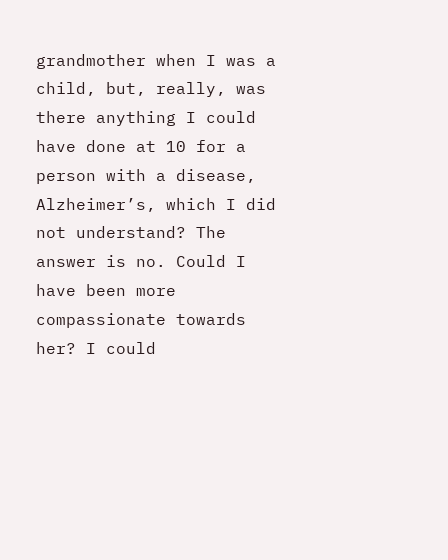grandmother when I was a child, but, really, was there anything I could have done at 10 for a person with a disease, Alzheimer’s, which I did not understand? The answer is no. Could I have been more compassionate towards her? I could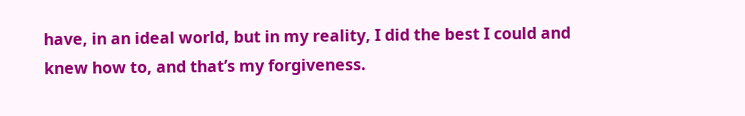have, in an ideal world, but in my reality, I did the best I could and knew how to, and that’s my forgiveness.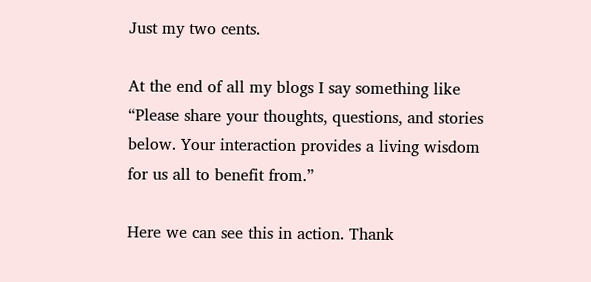Just my two cents.

At the end of all my blogs I say something like “Please share your thoughts, questions, and stories below. Your interaction provides a living wisdom for us all to benefit from.”

Here we can see this in action. Thank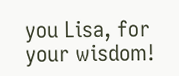you Lisa, for your wisdom!